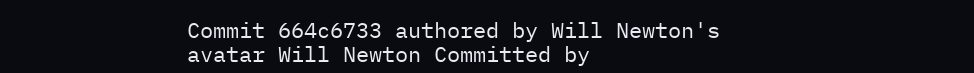Commit 664c6733 authored by Will Newton's avatar Will Newton Committed by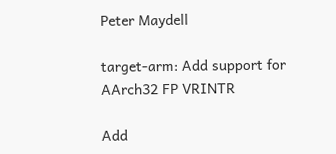Peter Maydell

target-arm: Add support for AArch32 FP VRINTR

Add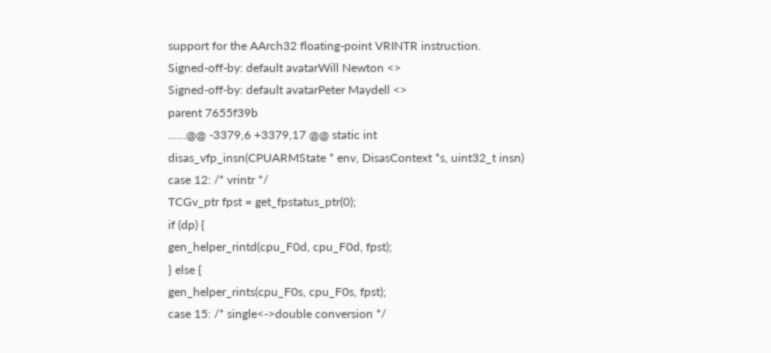support for the AArch32 floating-point VRINTR instruction.
Signed-off-by: default avatarWill Newton <>
Signed-off-by: default avatarPeter Maydell <>
parent 7655f39b
......@@ -3379,6 +3379,17 @@ static int disas_vfp_insn(CPUARMState * env, DisasContext *s, uint32_t insn)
case 12: /* vrintr */
TCGv_ptr fpst = get_fpstatus_ptr(0);
if (dp) {
gen_helper_rintd(cpu_F0d, cpu_F0d, fpst);
} else {
gen_helper_rints(cpu_F0s, cpu_F0s, fpst);
case 15: /* single<->double conversion */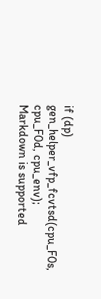if (dp)
gen_helper_vfp_fcvtsd(cpu_F0s, cpu_F0d, cpu_env);
Markdown is supported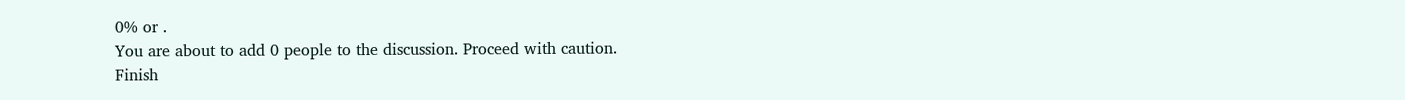0% or .
You are about to add 0 people to the discussion. Proceed with caution.
Finish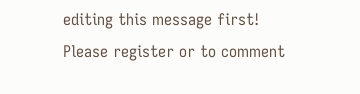editing this message first!
Please register or to comment